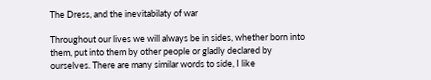The Dress, and the inevitabilaty of war

Throughout our lives we will always be in sides, whether born into them, put into them by other people or gladly declared by ourselves. There are many similar words to side, I like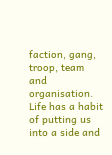faction, gang, troop, team and organisation. Life has a habit of putting us into a side and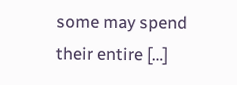some may spend their entire […]